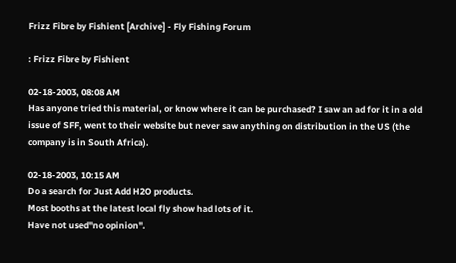Frizz Fibre by Fishient [Archive] - Fly Fishing Forum

: Frizz Fibre by Fishient

02-18-2003, 08:08 AM
Has anyone tried this material, or know where it can be purchased? I saw an ad for it in a old issue of SFF, went to their website but never saw anything on distribution in the US (the company is in South Africa).

02-18-2003, 10:15 AM
Do a search for Just Add H2O products.
Most booths at the latest local fly show had lots of it.
Have not used"no opinion".